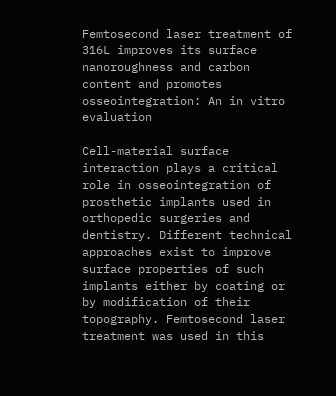Femtosecond laser treatment of 316L improves its surface nanoroughness and carbon content and promotes osseointegration: An in vitro evaluation

Cell-material surface interaction plays a critical role in osseointegration of prosthetic implants used in orthopedic surgeries and dentistry. Different technical approaches exist to improve surface properties of such implants either by coating or by modification of their topography. Femtosecond laser treatment was used in this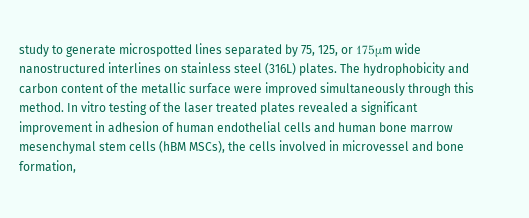study to generate microspotted lines separated by 75, 125, or 175μm wide nanostructured interlines on stainless steel (316L) plates. The hydrophobicity and carbon content of the metallic surface were improved simultaneously through this method. In vitro testing of the laser treated plates revealed a significant improvement in adhesion of human endothelial cells and human bone marrow mesenchymal stem cells (hBM MSCs), the cells involved in microvessel and bone formation,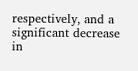respectively, and a significant decrease in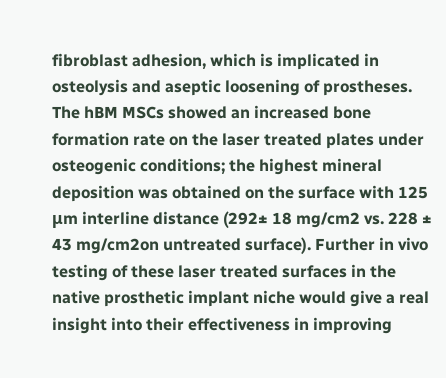fibroblast adhesion, which is implicated in osteolysis and aseptic loosening of prostheses. The hBM MSCs showed an increased bone formation rate on the laser treated plates under osteogenic conditions; the highest mineral deposition was obtained on the surface with 125 μm interline distance (292± 18 mg/cm2 vs. 228 ± 43 mg/cm2on untreated surface). Further in vivo testing of these laser treated surfaces in the native prosthetic implant niche would give a real insight into their effectiveness in improving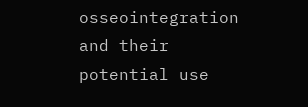osseointegration and their potential use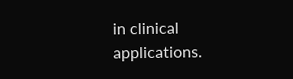in clinical applications.